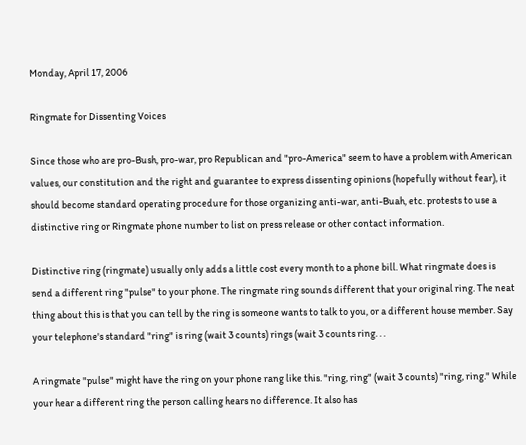Monday, April 17, 2006

Ringmate for Dissenting Voices

Since those who are pro-Bush, pro-war, pro Republican and "pro-America" seem to have a problem with American values, our constitution and the right and guarantee to express dissenting opinions (hopefully without fear), it should become standard operating procedure for those organizing anti-war, anti-Buah, etc. protests to use a distinctive ring or Ringmate phone number to list on press release or other contact information.

Distinctive ring (ringmate) usually only adds a little cost every month to a phone bill. What ringmate does is send a different ring "pulse" to your phone. The ringmate ring sounds different that your original ring. The neat thing about this is that you can tell by the ring is someone wants to talk to you, or a different house member. Say your telephone's standard "ring" is ring (wait 3 counts) rings (wait 3 counts ring. . .

A ringmate "pulse" might have the ring on your phone rang like this. "ring, ring" (wait 3 counts) "ring, ring." While your hear a different ring the person calling hears no difference. It also has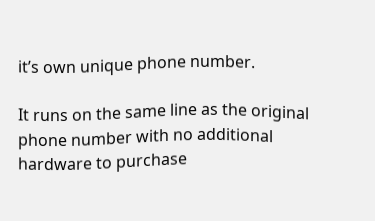it’s own unique phone number.

It runs on the same line as the original phone number with no additional hardware to purchase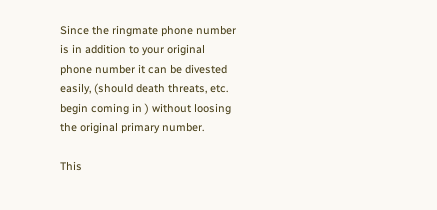Since the ringmate phone number is in addition to your original phone number it can be divested easily, (should death threats, etc. begin coming in ) without loosing the original primary number.

This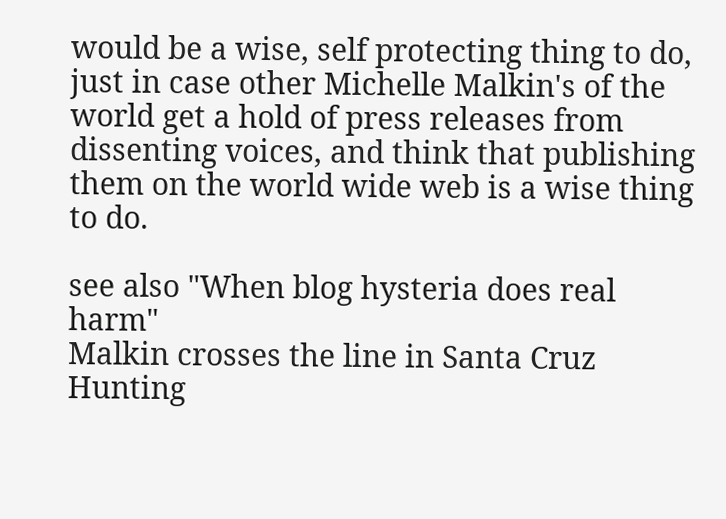would be a wise, self protecting thing to do, just in case other Michelle Malkin's of the world get a hold of press releases from dissenting voices, and think that publishing them on the world wide web is a wise thing to do.

see also "When blog hysteria does real harm"
Malkin crosses the line in Santa Cruz
Hunting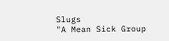Slugs
"A Mean Sick Group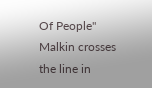Of People"
Malkin crosses the line in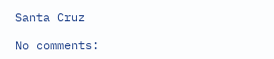Santa Cruz

No comments: